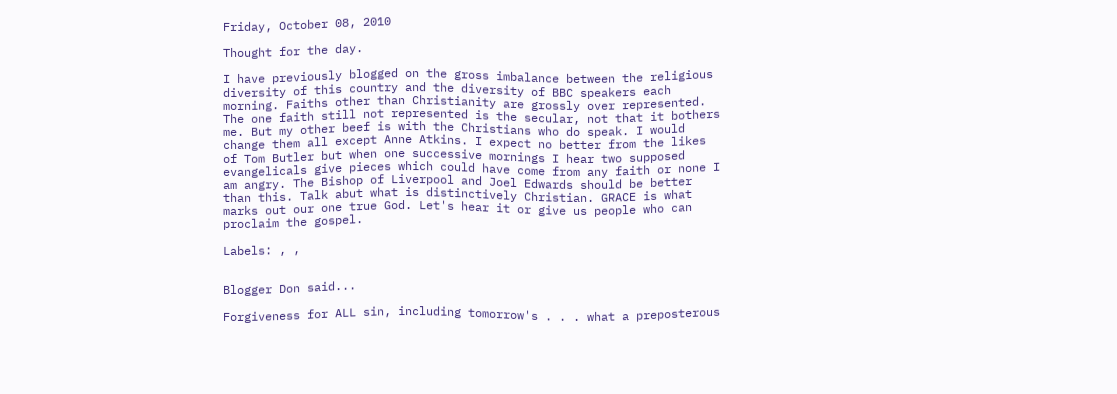Friday, October 08, 2010

Thought for the day.

I have previously blogged on the gross imbalance between the religious diversity of this country and the diversity of BBC speakers each morning. Faiths other than Christianity are grossly over represented. The one faith still not represented is the secular, not that it bothers me. But my other beef is with the Christians who do speak. I would change them all except Anne Atkins. I expect no better from the likes of Tom Butler but when one successive mornings I hear two supposed evangelicals give pieces which could have come from any faith or none I am angry. The Bishop of Liverpool and Joel Edwards should be better than this. Talk abut what is distinctively Christian. GRACE is what marks out our one true God. Let's hear it or give us people who can proclaim the gospel.

Labels: , ,


Blogger Don said...

Forgiveness for ALL sin, including tomorrow's . . . what a preposterous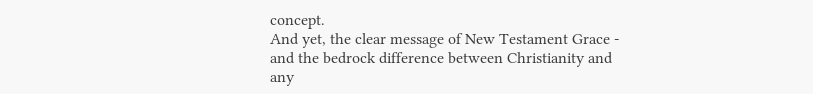concept.
And yet, the clear message of New Testament Grace - and the bedrock difference between Christianity and any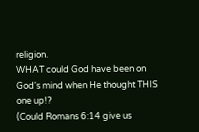religion.
WHAT could God have been on God's mind when He thought THIS one up!?
(Could Romans 6:14 give us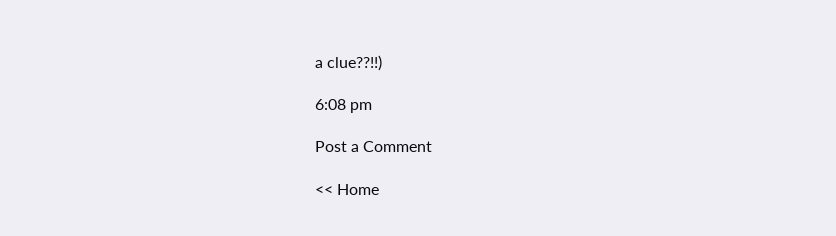a clue??!!)

6:08 pm

Post a Comment

<< Home